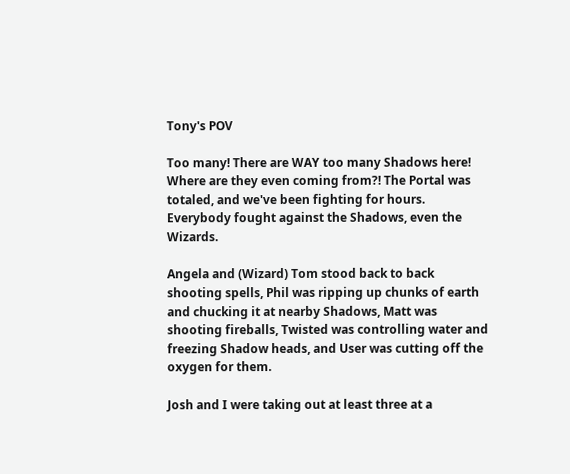Tony's POV

Too many! There are WAY too many Shadows here! Where are they even coming from?! The Portal was totaled, and we've been fighting for hours. Everybody fought against the Shadows, even the Wizards.

Angela and (Wizard) Tom stood back to back shooting spells, Phil was ripping up chunks of earth and chucking it at nearby Shadows, Matt was shooting fireballs, Twisted was controlling water and freezing Shadow heads, and User was cutting off the oxygen for them.

Josh and I were taking out at least three at a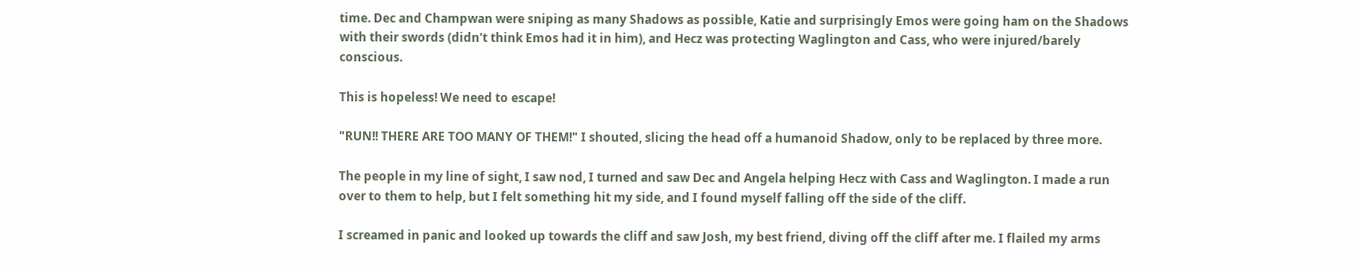time. Dec and Champwan were sniping as many Shadows as possible, Katie and surprisingly Emos were going ham on the Shadows with their swords (didn't think Emos had it in him), and Hecz was protecting Waglington and Cass, who were injured/barely conscious.

This is hopeless! We need to escape!

"RUN!! THERE ARE TOO MANY OF THEM!" I shouted, slicing the head off a humanoid Shadow, only to be replaced by three more.

The people in my line of sight, I saw nod, I turned and saw Dec and Angela helping Hecz with Cass and Waglington. I made a run over to them to help, but I felt something hit my side, and I found myself falling off the side of the cliff.

I screamed in panic and looked up towards the cliff and saw Josh, my best friend, diving off the cliff after me. I flailed my arms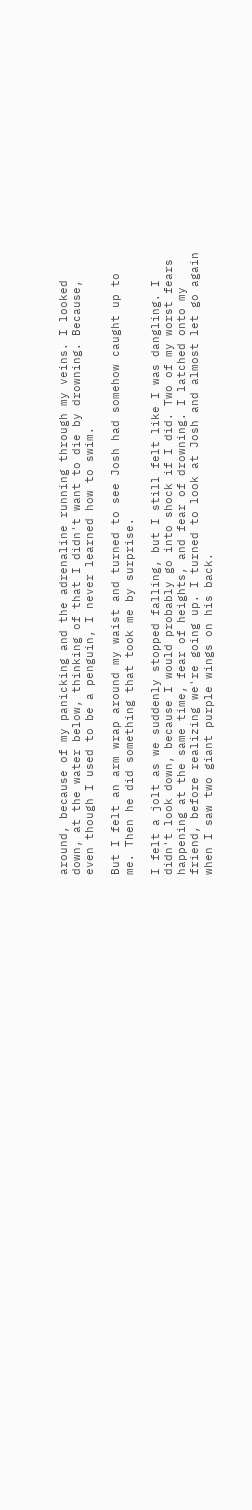around, because of my panicking and the adrenaline running through my veins. I looked down, at the water below, thinking of that I didn't want to die by drowning. Because, even though I used to be a penguin, I never learned how to swim.

But I felt an arm wrap around my waist and turned to see Josh had somehow caught up to me. Then he did something that took me by surprise.

I felt a jolt as we suddenly stopped falling, but I still felt like I was dangling. I didn't look down, because I would probably go into shock if I did. Two of my worst fears happening at the same time, fear of heights, and fear of drowning. I latched onto my friend, before realizing we're going up. I turned to look at Josh and almost let go again when I saw two giant purple wings on his back.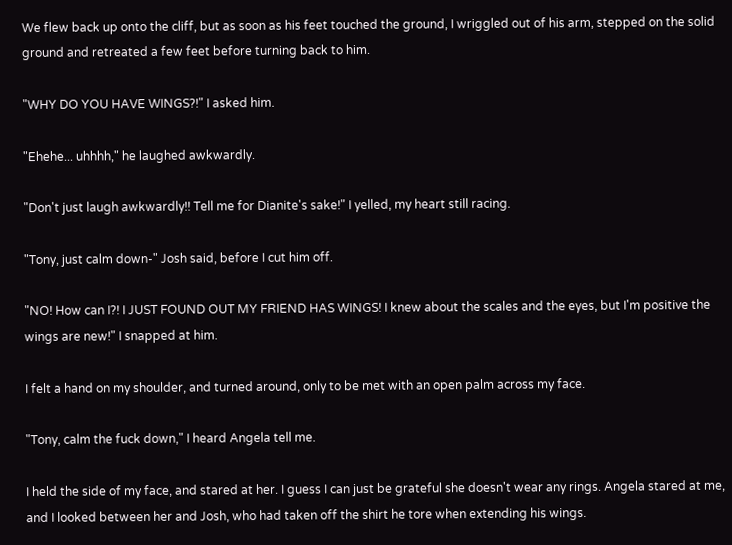We flew back up onto the cliff, but as soon as his feet touched the ground, I wriggled out of his arm, stepped on the solid ground and retreated a few feet before turning back to him.

"WHY DO YOU HAVE WINGS?!" I asked him.

"Ehehe... uhhhh," he laughed awkwardly.

"Don't just laugh awkwardly!! Tell me for Dianite's sake!" I yelled, my heart still racing.

"Tony, just calm down-" Josh said, before I cut him off.

"NO! How can I?! I JUST FOUND OUT MY FRIEND HAS WINGS! I knew about the scales and the eyes, but I'm positive the wings are new!" I snapped at him.

I felt a hand on my shoulder, and turned around, only to be met with an open palm across my face.

"Tony, calm the fuck down," I heard Angela tell me.

I held the side of my face, and stared at her. I guess I can just be grateful she doesn't wear any rings. Angela stared at me, and I looked between her and Josh, who had taken off the shirt he tore when extending his wings.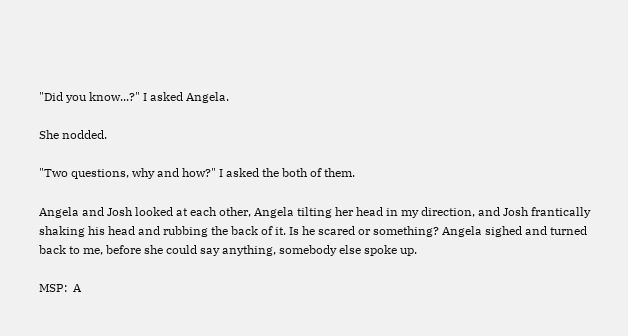"Did you know...?" I asked Angela.

She nodded.

"Two questions, why and how?" I asked the both of them.

Angela and Josh looked at each other, Angela tilting her head in my direction, and Josh frantically shaking his head and rubbing the back of it. Is he scared or something? Angela sighed and turned back to me, before she could say anything, somebody else spoke up.

MSP:  A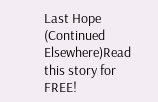Last Hope (Continued Elsewhere)Read this story for FREE!